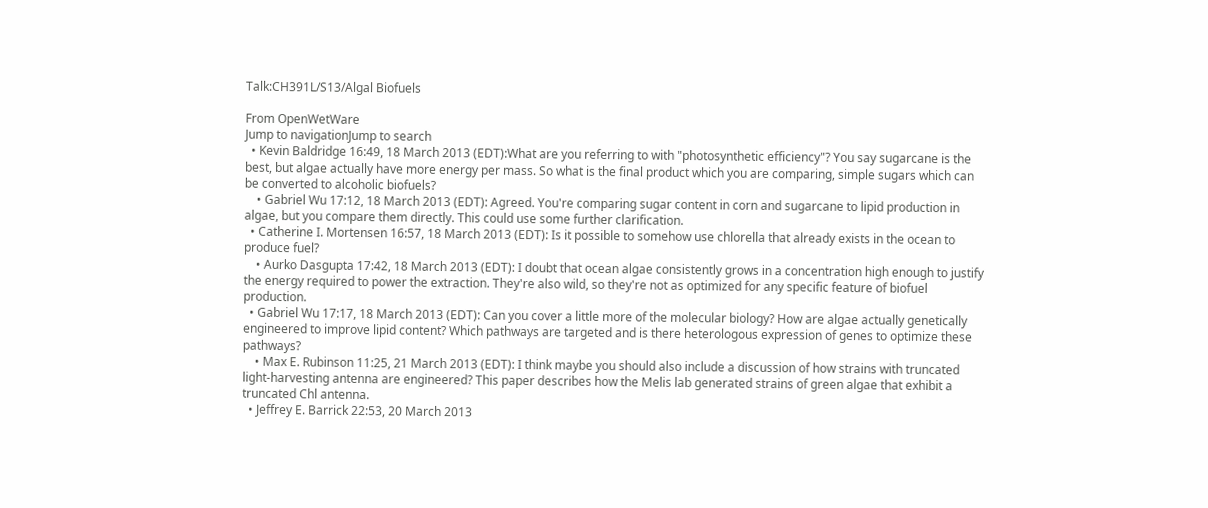Talk:CH391L/S13/Algal Biofuels

From OpenWetWare
Jump to navigationJump to search
  • Kevin Baldridge 16:49, 18 March 2013 (EDT):What are you referring to with "photosynthetic efficiency"? You say sugarcane is the best, but algae actually have more energy per mass. So what is the final product which you are comparing, simple sugars which can be converted to alcoholic biofuels?
    • Gabriel Wu 17:12, 18 March 2013 (EDT): Agreed. You're comparing sugar content in corn and sugarcane to lipid production in algae, but you compare them directly. This could use some further clarification.
  • Catherine I. Mortensen 16:57, 18 March 2013 (EDT): Is it possible to somehow use chlorella that already exists in the ocean to produce fuel?
    • Aurko Dasgupta 17:42, 18 March 2013 (EDT): I doubt that ocean algae consistently grows in a concentration high enough to justify the energy required to power the extraction. They're also wild, so they're not as optimized for any specific feature of biofuel production.
  • Gabriel Wu 17:17, 18 March 2013 (EDT): Can you cover a little more of the molecular biology? How are algae actually genetically engineered to improve lipid content? Which pathways are targeted and is there heterologous expression of genes to optimize these pathways?
    • Max E. Rubinson 11:25, 21 March 2013 (EDT): I think maybe you should also include a discussion of how strains with truncated light-harvesting antenna are engineered? This paper describes how the Melis lab generated strains of green algae that exhibit a truncated Chl antenna.
  • Jeffrey E. Barrick 22:53, 20 March 2013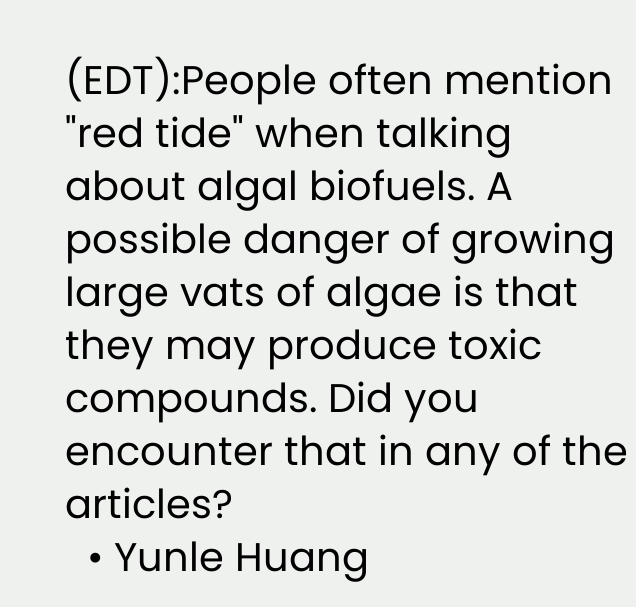(EDT):People often mention "red tide" when talking about algal biofuels. A possible danger of growing large vats of algae is that they may produce toxic compounds. Did you encounter that in any of the articles?
  • Yunle Huang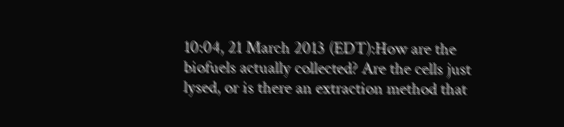10:04, 21 March 2013 (EDT):How are the biofuels actually collected? Are the cells just lysed, or is there an extraction method that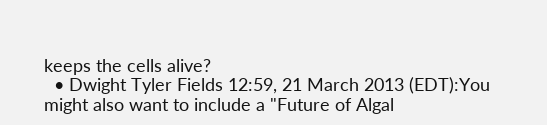keeps the cells alive?
  • Dwight Tyler Fields 12:59, 21 March 2013 (EDT):You might also want to include a "Future of Algal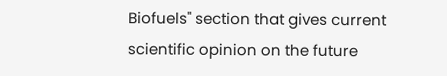Biofuels" section that gives current scientific opinion on the future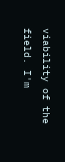viability of the field. I'm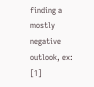finding a mostly negative outlook, ex: [1]